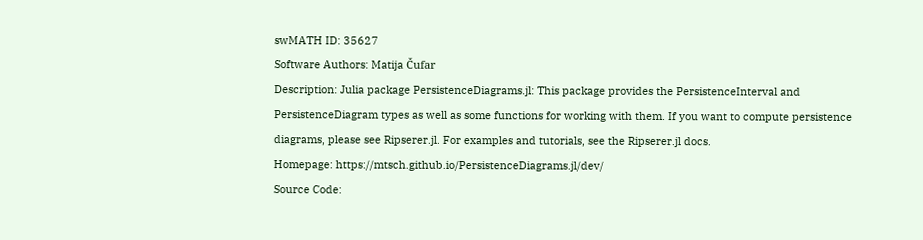swMATH ID: 35627
Software Authors: Matija Čufar
Description: Julia package PersistenceDiagrams.jl: This package provides the PersistenceInterval and PersistenceDiagram types as well as some functions for working with them. If you want to compute persistence diagrams, please see Ripserer.jl. For examples and tutorials, see the Ripserer.jl docs.
Homepage: https://mtsch.github.io/PersistenceDiagrams.jl/dev/
Source Code: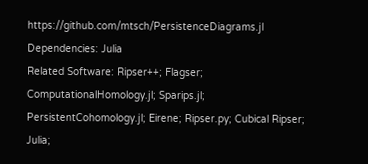https://github.com/mtsch/PersistenceDiagrams.jl
Dependencies: Julia
Related Software: Ripser++; Flagser; ComputationalHomology.jl; Sparips.jl; PersistentCohomology.jl; Eirene; Ripser.py; Cubical Ripser; Julia;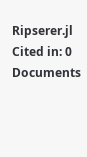Ripserer.jl
Cited in: 0 Documents